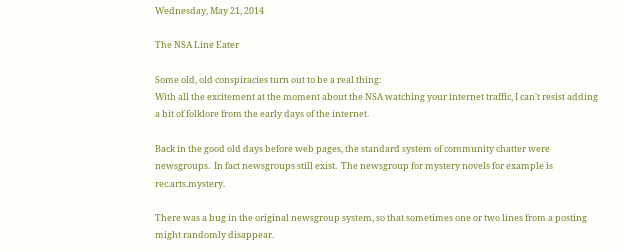Wednesday, May 21, 2014

The NSA Line Eater

Some old, old conspiracies turn out to be a real thing:
With all the excitement at the moment about the NSA watching your internet traffic, I can't resist adding a bit of folklore from the early days of the internet.

Back in the good old days before web pages, the standard system of community chatter were newsgroups.  In fact newsgroups still exist.  The newsgroup for mystery novels for example is rec.arts.mystery.

There was a bug in the original newsgroup system, so that sometimes one or two lines from a posting might randomly disappear.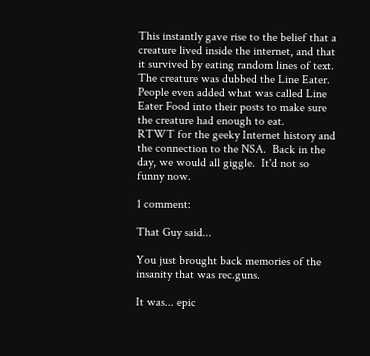This instantly gave rise to the belief that a creature lived inside the internet, and that it survived by eating random lines of text.  The creature was dubbed the Line Eater.  People even added what was called Line Eater Food into their posts to make sure the creature had enough to eat.
RTWT for the geeky Internet history and the connection to the NSA.  Back in the day, we would all giggle.  It'd not so funny now.

1 comment:

That Guy said...

You just brought back memories of the insanity that was rec.guns.

It was... epic